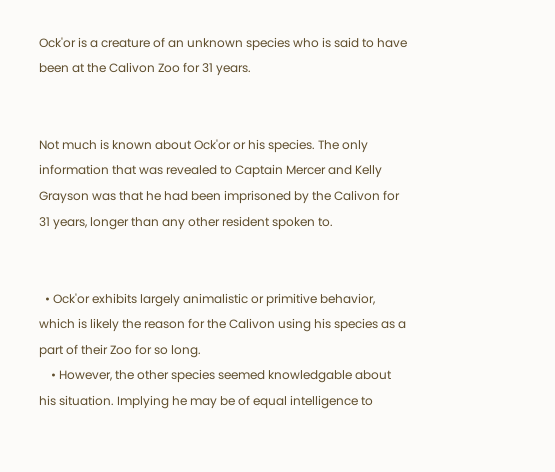Ock'or is a creature of an unknown species who is said to have been at the Calivon Zoo for 31 years.


Not much is known about Ock'or or his species. The only information that was revealed to Captain Mercer and Kelly Grayson was that he had been imprisoned by the Calivon for 31 years, longer than any other resident spoken to.


  • Ock'or exhibits largely animalistic or primitive behavior, which is likely the reason for the Calivon using his species as a part of their Zoo for so long.
    • However, the other species seemed knowledgable about his situation. Implying he may be of equal intelligence to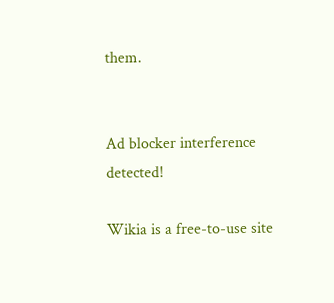them.


Ad blocker interference detected!

Wikia is a free-to-use site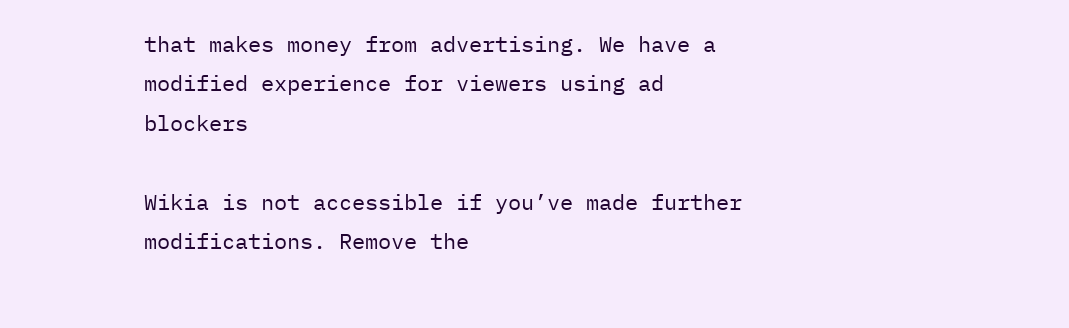that makes money from advertising. We have a modified experience for viewers using ad blockers

Wikia is not accessible if you’ve made further modifications. Remove the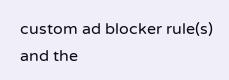custom ad blocker rule(s) and the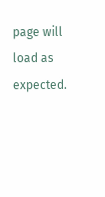page will load as expected.